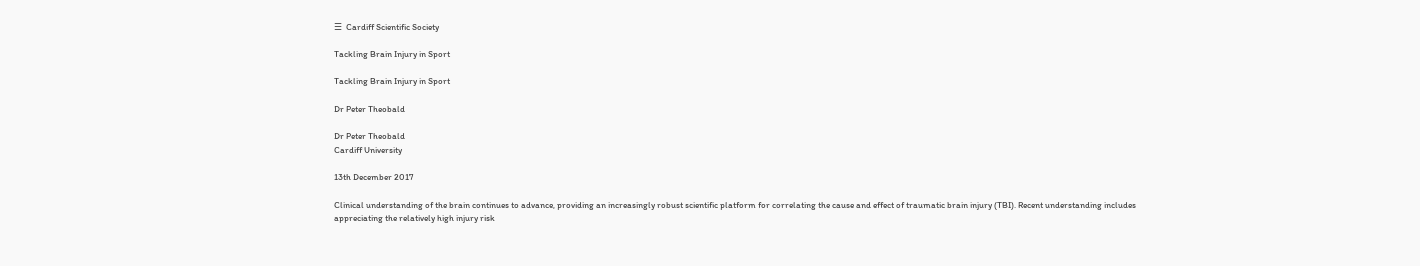☰  Cardiff Scientific Society

Tackling Brain Injury in Sport

Tackling Brain Injury in Sport

Dr Peter Theobald

Dr Peter Theobald
Cardiff University

13th December 2017

Clinical understanding of the brain continues to advance, providing an increasingly robust scientific platform for correlating the cause and effect of traumatic brain injury (TBI). Recent understanding includes appreciating the relatively high injury risk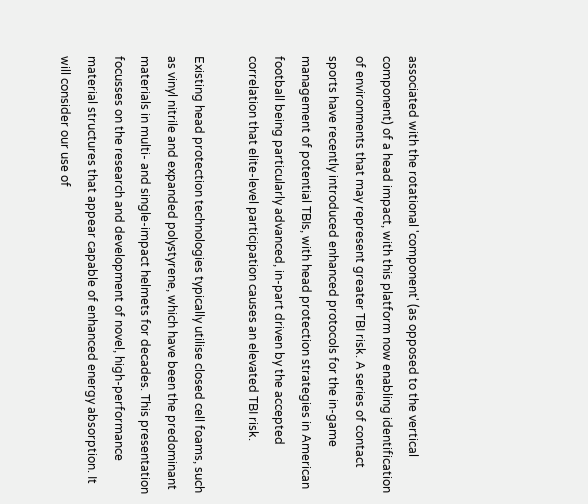associated with the rotational 'component' (as opposed to the vertical component) of a head impact, with this platform now enabling identification of environments that may represent greater TBI risk. A series of contact sports have recently introduced enhanced protocols for the in-game management of potential TBIs, with head protection strategies in American football being particularly advanced, in-part driven by the accepted correlation that elite-level participation causes an elevated TBI risk.

Existing head protection technologies typically utilise closed cell foams, such as vinyl nitrile and expanded polystyrene, which have been the predominant materials in multi- and single-impact helmets for decades. This presentation focusses on the research and development of novel, high-performance material structures that appear capable of enhanced energy absorption. It will consider our use of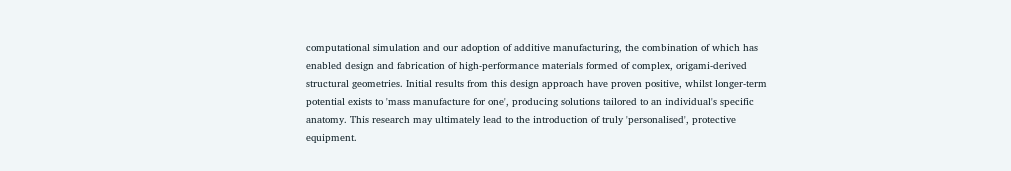computational simulation and our adoption of additive manufacturing, the combination of which has enabled design and fabrication of high-performance materials formed of complex, origami-derived structural geometries. Initial results from this design approach have proven positive, whilst longer-term potential exists to 'mass manufacture for one', producing solutions tailored to an individual's specific anatomy. This research may ultimately lead to the introduction of truly 'personalised', protective equipment.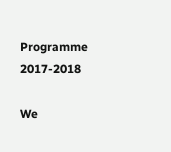Programme 2017-2018

We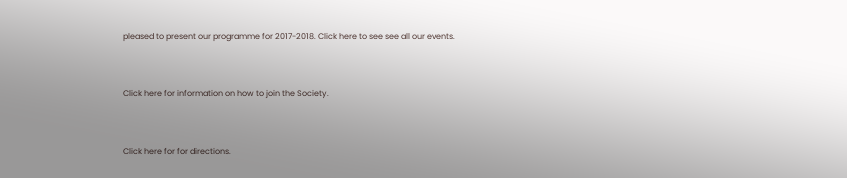pleased to present our programme for 2017-2018. Click here to see see all our events.


Click here for information on how to join the Society.


Click here for for directions.